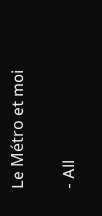Le Métro et moi

- All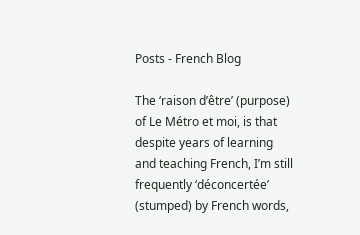Posts - French Blog

The ‘raison d’être’ (purpose) of Le Métro et moi, is that despite years of learning and teaching French, I’m still frequently ‘déconcertée’ (stumped) by French words,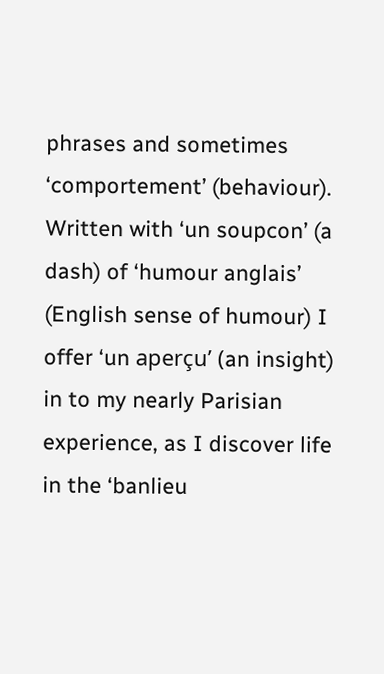phrases and sometimes ‘comportement’ (behaviour).  Written with ‘un soupcon’ (a dash) of ‘humour anglais’ (English sense of humour) I offer ‘un aperçu’ (an insight) in to my nearly Parisian experience, as I discover life in the ‘banlieu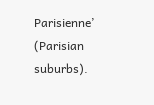Parisienne’ (Parisian suburbs).